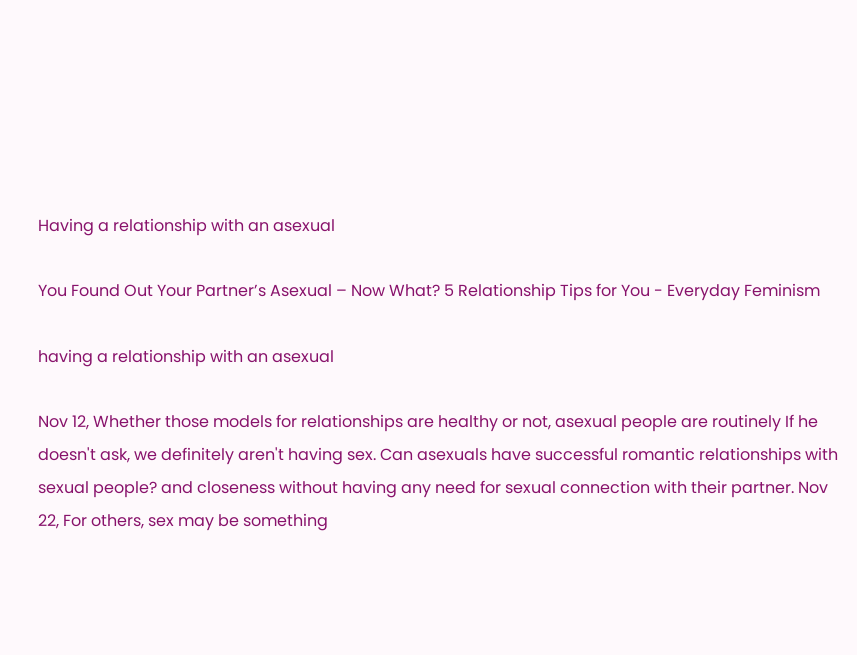Having a relationship with an asexual

You Found Out Your Partner’s Asexual – Now What? 5 Relationship Tips for You - Everyday Feminism

having a relationship with an asexual

Nov 12, Whether those models for relationships are healthy or not, asexual people are routinely If he doesn't ask, we definitely aren't having sex. Can asexuals have successful romantic relationships with sexual people? and closeness without having any need for sexual connection with their partner. Nov 22, For others, sex may be something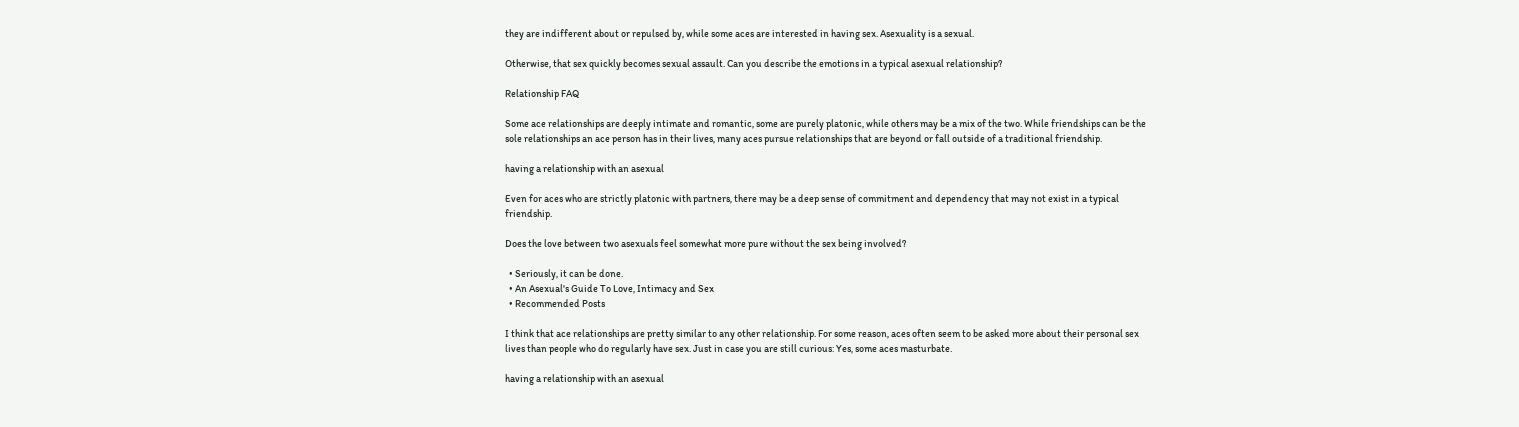they are indifferent about or repulsed by, while some aces are interested in having sex. Asexuality is a sexual.

Otherwise, that sex quickly becomes sexual assault. Can you describe the emotions in a typical asexual relationship?

Relationship FAQ

Some ace relationships are deeply intimate and romantic, some are purely platonic, while others may be a mix of the two. While friendships can be the sole relationships an ace person has in their lives, many aces pursue relationships that are beyond or fall outside of a traditional friendship.

having a relationship with an asexual

Even for aces who are strictly platonic with partners, there may be a deep sense of commitment and dependency that may not exist in a typical friendship.

Does the love between two asexuals feel somewhat more pure without the sex being involved?

  • Seriously, it can be done.
  • An Asexual's Guide To Love, Intimacy and Sex
  • Recommended Posts

I think that ace relationships are pretty similar to any other relationship. For some reason, aces often seem to be asked more about their personal sex lives than people who do regularly have sex. Just in case you are still curious: Yes, some aces masturbate.

having a relationship with an asexual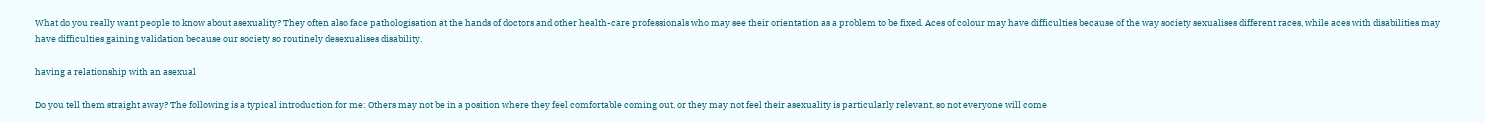What do you really want people to know about asexuality? They often also face pathologisation at the hands of doctors and other health-care professionals who may see their orientation as a problem to be fixed. Aces of colour may have difficulties because of the way society sexualises different races, while aces with disabilities may have difficulties gaining validation because our society so routinely desexualises disability.

having a relationship with an asexual

Do you tell them straight away? The following is a typical introduction for me: Others may not be in a position where they feel comfortable coming out, or they may not feel their asexuality is particularly relevant, so not everyone will come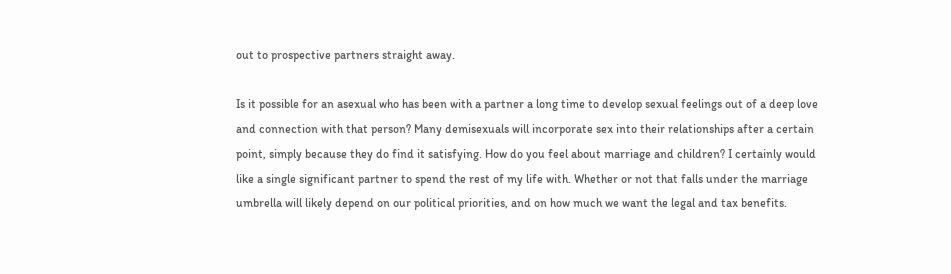out to prospective partners straight away.

Is it possible for an asexual who has been with a partner a long time to develop sexual feelings out of a deep love and connection with that person? Many demisexuals will incorporate sex into their relationships after a certain point, simply because they do find it satisfying. How do you feel about marriage and children? I certainly would like a single significant partner to spend the rest of my life with. Whether or not that falls under the marriage umbrella will likely depend on our political priorities, and on how much we want the legal and tax benefits.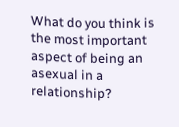What do you think is the most important aspect of being an asexual in a relationship?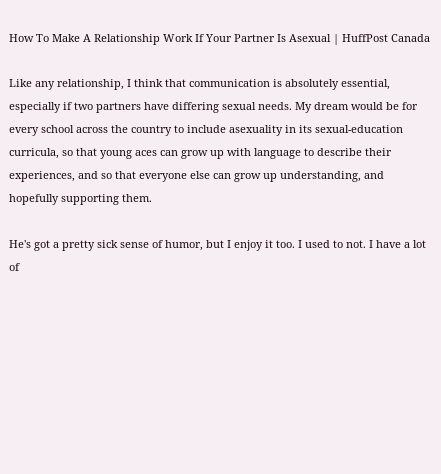How To Make A Relationship Work If Your Partner Is Asexual | HuffPost Canada

Like any relationship, I think that communication is absolutely essential, especially if two partners have differing sexual needs. My dream would be for every school across the country to include asexuality in its sexual-education curricula, so that young aces can grow up with language to describe their experiences, and so that everyone else can grow up understanding, and hopefully supporting them.

He's got a pretty sick sense of humor, but I enjoy it too. I used to not. I have a lot of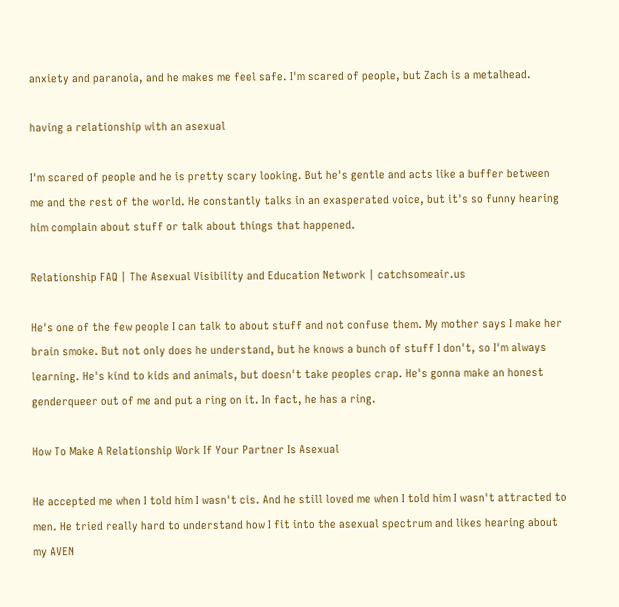anxiety and paranoia, and he makes me feel safe. I'm scared of people, but Zach is a metalhead.

having a relationship with an asexual

I'm scared of people and he is pretty scary looking. But he's gentle and acts like a buffer between me and the rest of the world. He constantly talks in an exasperated voice, but it's so funny hearing him complain about stuff or talk about things that happened.

Relationship FAQ | The Asexual Visibility and Education Network | catchsomeair.us

He's one of the few people I can talk to about stuff and not confuse them. My mother says I make her brain smoke. But not only does he understand, but he knows a bunch of stuff I don't, so I'm always learning. He's kind to kids and animals, but doesn't take peoples crap. He's gonna make an honest genderqueer out of me and put a ring on it. In fact, he has a ring.

How To Make A Relationship Work If Your Partner Is Asexual

He accepted me when I told him I wasn't cis. And he still loved me when I told him I wasn't attracted to men. He tried really hard to understand how I fit into the asexual spectrum and likes hearing about my AVEN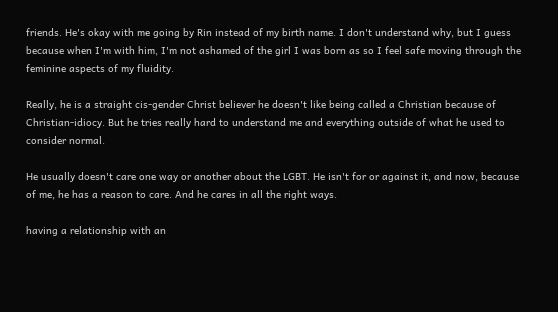friends. He's okay with me going by Rin instead of my birth name. I don't understand why, but I guess because when I'm with him, I'm not ashamed of the girl I was born as so I feel safe moving through the feminine aspects of my fluidity.

Really, he is a straight cis-gender Christ believer he doesn't like being called a Christian because of Christian-idiocy. But he tries really hard to understand me and everything outside of what he used to consider normal.

He usually doesn't care one way or another about the LGBT. He isn't for or against it, and now, because of me, he has a reason to care. And he cares in all the right ways.

having a relationship with an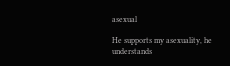asexual

He supports my asexuality, he understands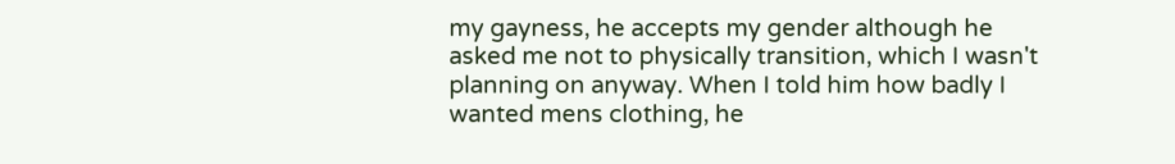my gayness, he accepts my gender although he asked me not to physically transition, which I wasn't planning on anyway. When I told him how badly I wanted mens clothing, he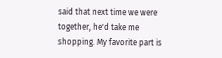said that next time we were together, he'd take me shopping. My favorite part is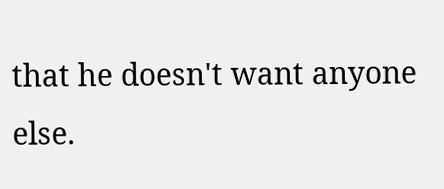that he doesn't want anyone else.